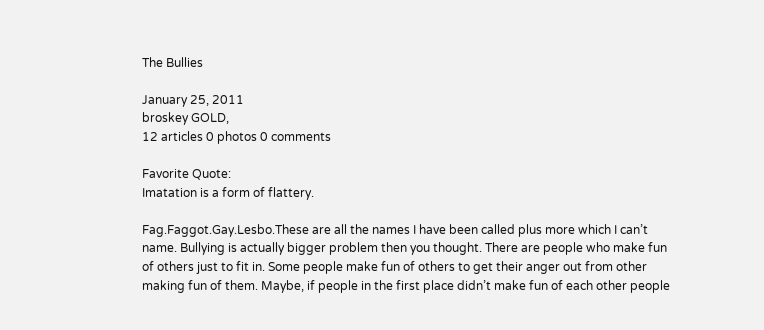The Bullies

January 25, 2011
broskey GOLD,
12 articles 0 photos 0 comments

Favorite Quote:
Imatation is a form of flattery.

Fag.Faggot.Gay.Lesbo.These are all the names I have been called plus more which I can’t name. Bullying is actually bigger problem then you thought. There are people who make fun of others just to fit in. Some people make fun of others to get their anger out from other making fun of them. Maybe, if people in the first place didn’t make fun of each other people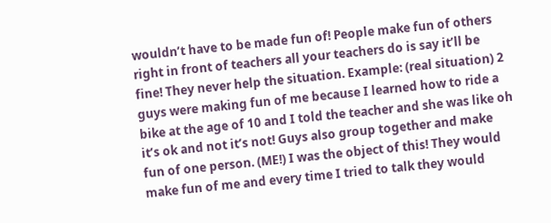wouldn’t have to be made fun of! People make fun of others right in front of teachers all your teachers do is say it’ll be fine! They never help the situation. Example: (real situation) 2 guys were making fun of me because I learned how to ride a bike at the age of 10 and I told the teacher and she was like oh it’s ok and not it’s not! Guys also group together and make fun of one person. (ME!) I was the object of this! They would make fun of me and every time I tried to talk they would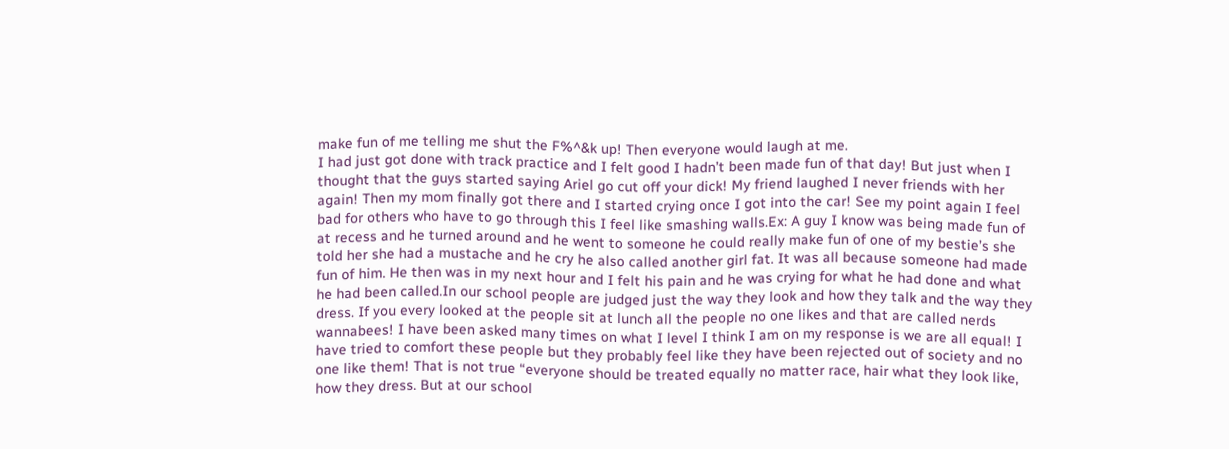make fun of me telling me shut the F%^&k up! Then everyone would laugh at me.
I had just got done with track practice and I felt good I hadn’t been made fun of that day! But just when I thought that the guys started saying Ariel go cut off your dick! My friend laughed I never friends with her again! Then my mom finally got there and I started crying once I got into the car! See my point again I feel bad for others who have to go through this I feel like smashing walls.Ex: A guy I know was being made fun of at recess and he turned around and he went to someone he could really make fun of one of my bestie’s she told her she had a mustache and he cry he also called another girl fat. It was all because someone had made fun of him. He then was in my next hour and I felt his pain and he was crying for what he had done and what he had been called.In our school people are judged just the way they look and how they talk and the way they dress. If you every looked at the people sit at lunch all the people no one likes and that are called nerds wannabees! I have been asked many times on what I level I think I am on my response is we are all equal! I have tried to comfort these people but they probably feel like they have been rejected out of society and no one like them! That is not true “everyone should be treated equally no matter race, hair what they look like, how they dress. But at our school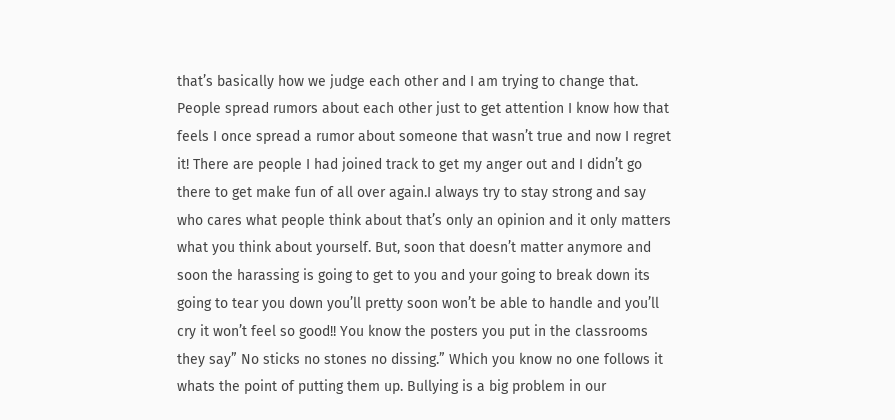that’s basically how we judge each other and I am trying to change that. People spread rumors about each other just to get attention I know how that feels I once spread a rumor about someone that wasn’t true and now I regret it! There are people I had joined track to get my anger out and I didn’t go there to get make fun of all over again.I always try to stay strong and say who cares what people think about that’s only an opinion and it only matters what you think about yourself. But, soon that doesn’t matter anymore and soon the harassing is going to get to you and your going to break down its going to tear you down you’ll pretty soon won’t be able to handle and you’ll cry it won’t feel so good!! You know the posters you put in the classrooms they say” No sticks no stones no dissing.” Which you know no one follows it whats the point of putting them up. Bullying is a big problem in our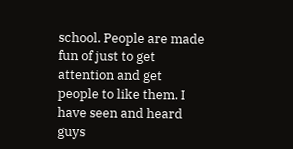school. People are made fun of just to get attention and get people to like them. I have seen and heard guys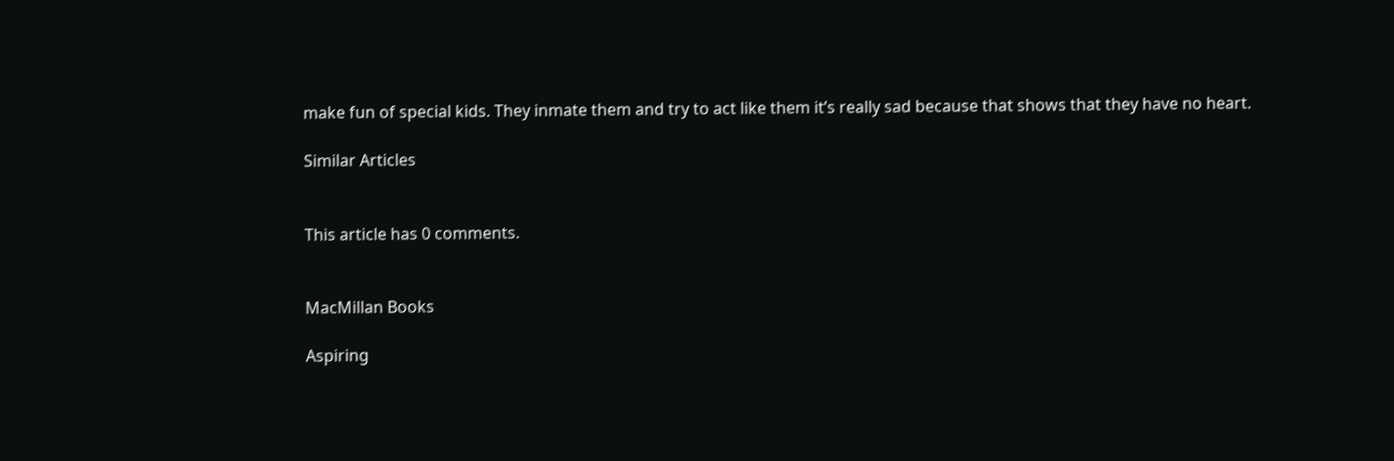make fun of special kids. They inmate them and try to act like them it’s really sad because that shows that they have no heart.

Similar Articles


This article has 0 comments.


MacMillan Books

Aspiring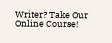Writer? Take Our Online Course!